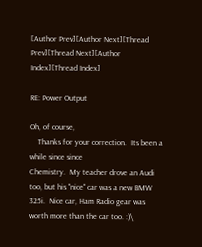[Author Prev][Author Next][Thread Prev][Thread Next][Author Index][Thread Index]

RE: Power Output

Oh, of course,
    Thanks for your correction.  Its been a while since since
Chemistry.  My teacher drove an Audi too, but his "nice" car was a new BMW
325i.  Nice car, Ham Radio gear was worth more than the car too. :)\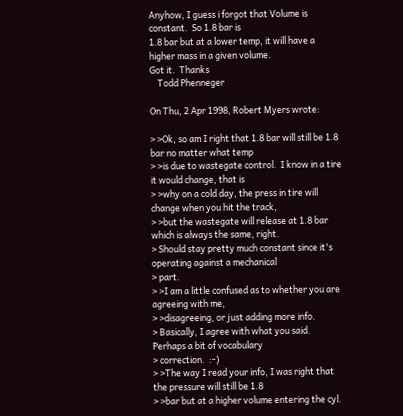Anyhow, I guess i forgot that Volume is constant.  So 1.8 bar is
1.8 bar but at a lower temp, it will have a higher mass in a given volume.
Got it.  Thanks
    Todd Phenneger

On Thu, 2 Apr 1998, Robert Myers wrote:

> >Ok, so am I right that 1.8 bar will still be 1.8 bar no matter what temp
> >is due to wastegate control.  I know in a tire it would change, that is
> >why on a cold day, the press in tire will change when you hit the track,
> >but the wastegate will release at 1.8 bar which is always the same, right.
> Should stay pretty much constant since it's operating against a mechanical
> part.
> >I am a little confused as to whether you are agreeing with me,
> >disagreeing, or just adding more info.
> Basically, I agree with what you said.  Perhaps a bit of vocabulary
> correction.  :-)
> >The way I read your info, I was right that the pressure will still be 1.8
> >bar but at a higher volume entering the cyl.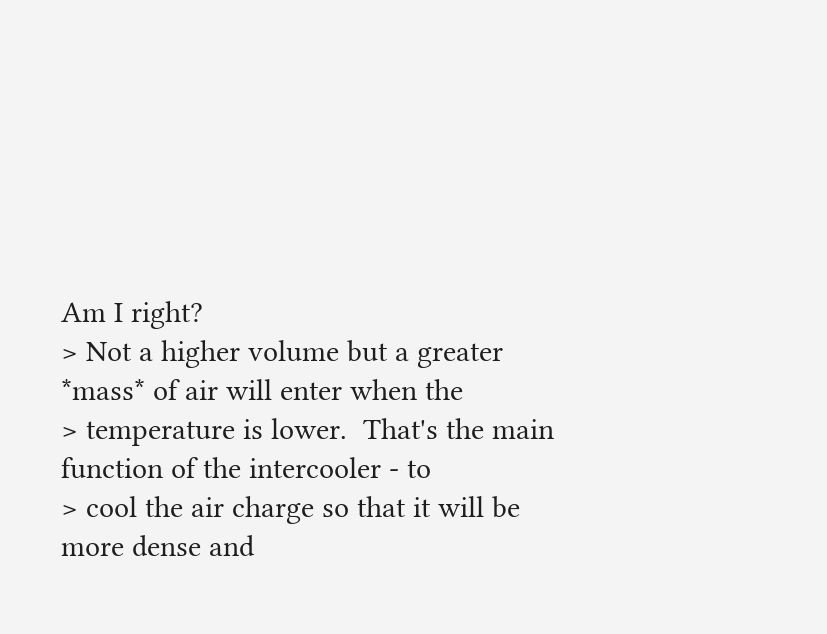Am I right?
> Not a higher volume but a greater *mass* of air will enter when the
> temperature is lower.  That's the main function of the intercooler - to
> cool the air charge so that it will be more dense and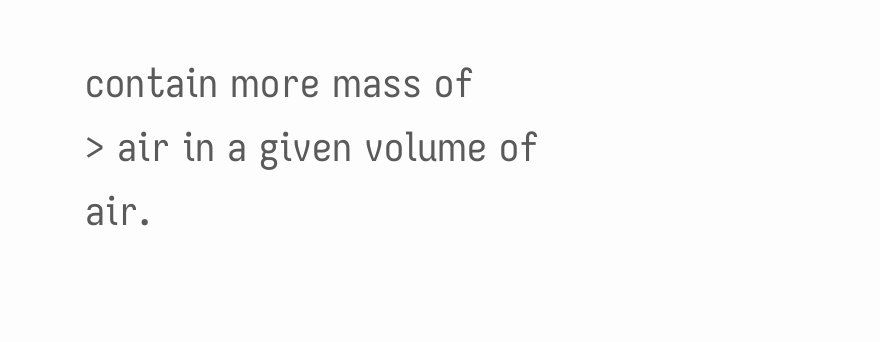contain more mass of
> air in a given volume of air.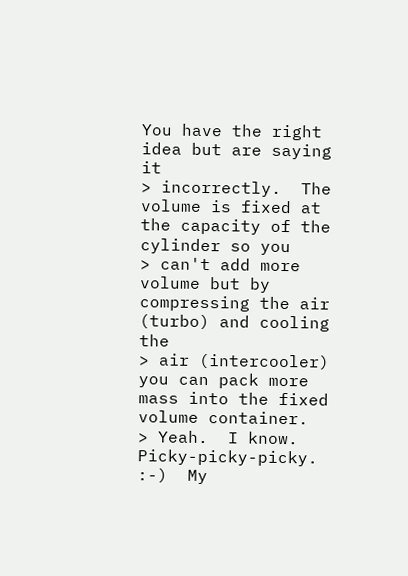You have the right idea but are saying it
> incorrectly.  The volume is fixed at the capacity of the cylinder so you
> can't add more volume but by compressing the air (turbo) and cooling the
> air (intercooler) you can pack more mass into the fixed volume container.
> Yeah.  I know.  Picky-picky-picky.  :-)  My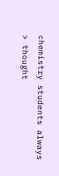chemistry students always
> thought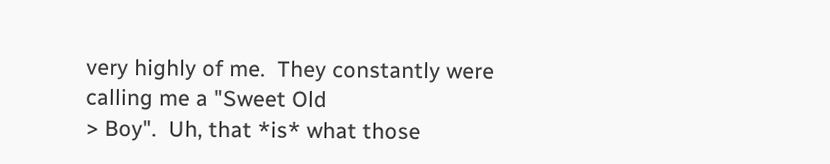very highly of me.  They constantly were calling me a "Sweet Old
> Boy".  Uh, that *is* what those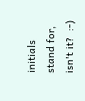initials stand for, isn't it?  :-)